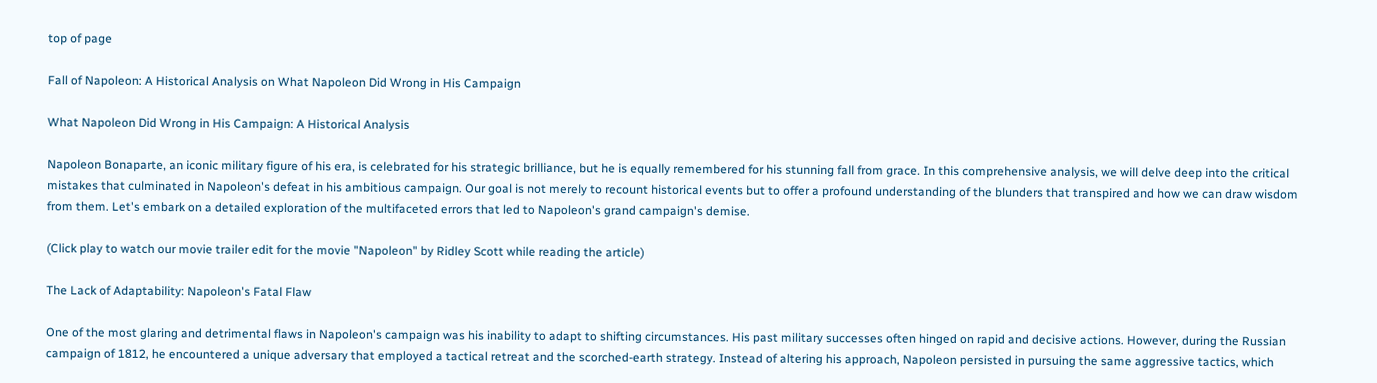top of page

Fall of Napoleon: A Historical Analysis on What Napoleon Did Wrong in His Campaign

What Napoleon Did Wrong in His Campaign: A Historical Analysis

Napoleon Bonaparte, an iconic military figure of his era, is celebrated for his strategic brilliance, but he is equally remembered for his stunning fall from grace. In this comprehensive analysis, we will delve deep into the critical mistakes that culminated in Napoleon's defeat in his ambitious campaign. Our goal is not merely to recount historical events but to offer a profound understanding of the blunders that transpired and how we can draw wisdom from them. Let's embark on a detailed exploration of the multifaceted errors that led to Napoleon's grand campaign's demise.

(Click play to watch our movie trailer edit for the movie "Napoleon" by Ridley Scott while reading the article)

The Lack of Adaptability: Napoleon's Fatal Flaw

One of the most glaring and detrimental flaws in Napoleon's campaign was his inability to adapt to shifting circumstances. His past military successes often hinged on rapid and decisive actions. However, during the Russian campaign of 1812, he encountered a unique adversary that employed a tactical retreat and the scorched-earth strategy. Instead of altering his approach, Napoleon persisted in pursuing the same aggressive tactics, which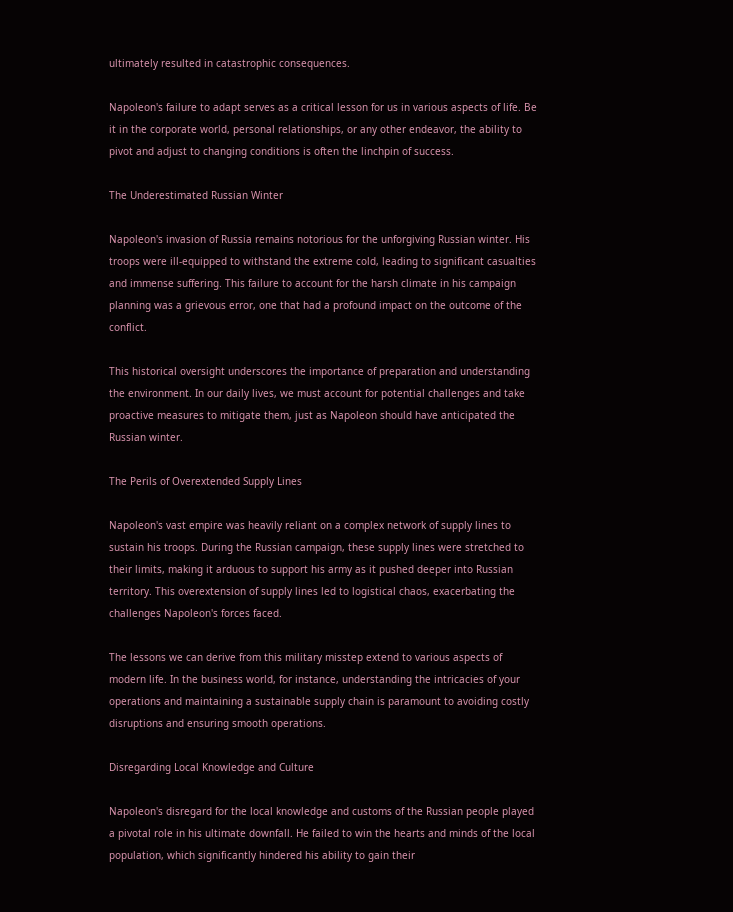ultimately resulted in catastrophic consequences.

Napoleon's failure to adapt serves as a critical lesson for us in various aspects of life. Be it in the corporate world, personal relationships, or any other endeavor, the ability to pivot and adjust to changing conditions is often the linchpin of success.

The Underestimated Russian Winter

Napoleon's invasion of Russia remains notorious for the unforgiving Russian winter. His troops were ill-equipped to withstand the extreme cold, leading to significant casualties and immense suffering. This failure to account for the harsh climate in his campaign planning was a grievous error, one that had a profound impact on the outcome of the conflict.

This historical oversight underscores the importance of preparation and understanding the environment. In our daily lives, we must account for potential challenges and take proactive measures to mitigate them, just as Napoleon should have anticipated the Russian winter.

The Perils of Overextended Supply Lines

Napoleon's vast empire was heavily reliant on a complex network of supply lines to sustain his troops. During the Russian campaign, these supply lines were stretched to their limits, making it arduous to support his army as it pushed deeper into Russian territory. This overextension of supply lines led to logistical chaos, exacerbating the challenges Napoleon's forces faced.

The lessons we can derive from this military misstep extend to various aspects of modern life. In the business world, for instance, understanding the intricacies of your operations and maintaining a sustainable supply chain is paramount to avoiding costly disruptions and ensuring smooth operations.

Disregarding Local Knowledge and Culture

Napoleon's disregard for the local knowledge and customs of the Russian people played a pivotal role in his ultimate downfall. He failed to win the hearts and minds of the local population, which significantly hindered his ability to gain their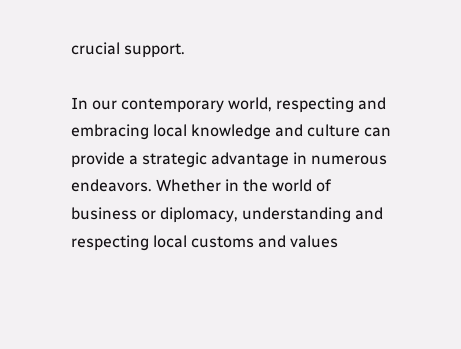crucial support.

In our contemporary world, respecting and embracing local knowledge and culture can provide a strategic advantage in numerous endeavors. Whether in the world of business or diplomacy, understanding and respecting local customs and values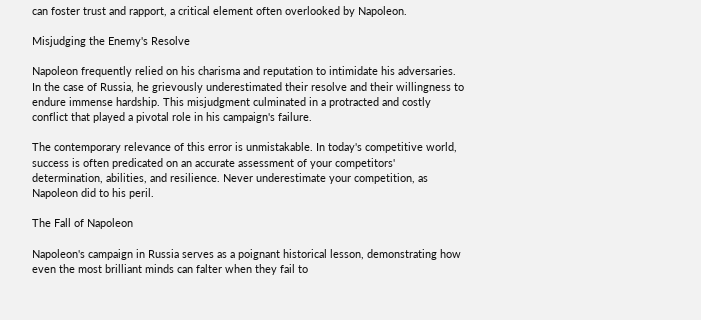can foster trust and rapport, a critical element often overlooked by Napoleon.

Misjudging the Enemy's Resolve

Napoleon frequently relied on his charisma and reputation to intimidate his adversaries. In the case of Russia, he grievously underestimated their resolve and their willingness to endure immense hardship. This misjudgment culminated in a protracted and costly conflict that played a pivotal role in his campaign's failure.

The contemporary relevance of this error is unmistakable. In today's competitive world, success is often predicated on an accurate assessment of your competitors' determination, abilities, and resilience. Never underestimate your competition, as Napoleon did to his peril.

The Fall of Napoleon

Napoleon's campaign in Russia serves as a poignant historical lesson, demonstrating how even the most brilliant minds can falter when they fail to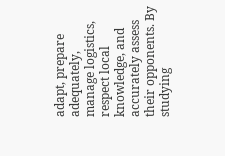adapt, prepare adequately, manage logistics, respect local knowledge, and accurately assess their opponents. By studying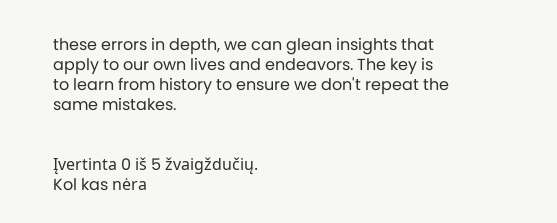these errors in depth, we can glean insights that apply to our own lives and endeavors. The key is to learn from history to ensure we don't repeat the same mistakes.


Įvertinta 0 iš 5 žvaigždučių.
Kol kas nėra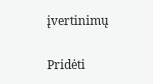įvertinimų

Pridėti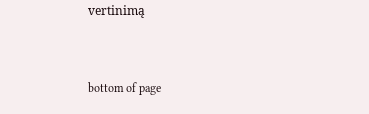vertinimą


bottom of page